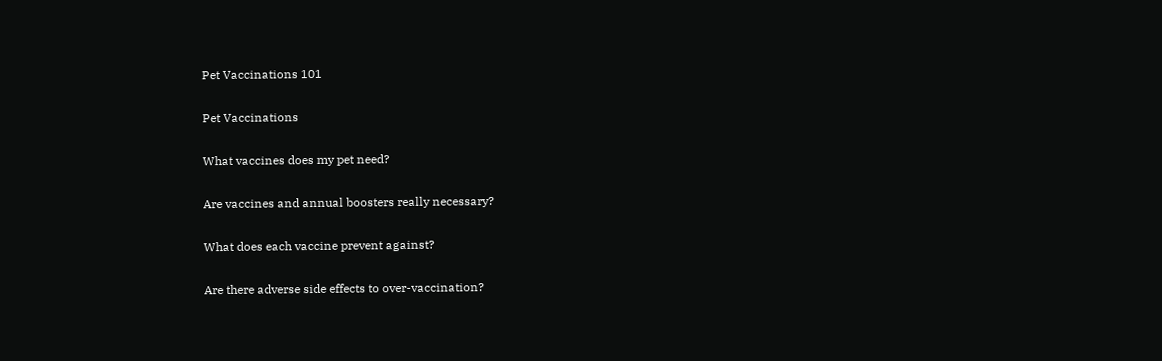Pet Vaccinations 101

Pet Vaccinations

What vaccines does my pet need?

Are vaccines and annual boosters really necessary?

What does each vaccine prevent against?

Are there adverse side effects to over-vaccination?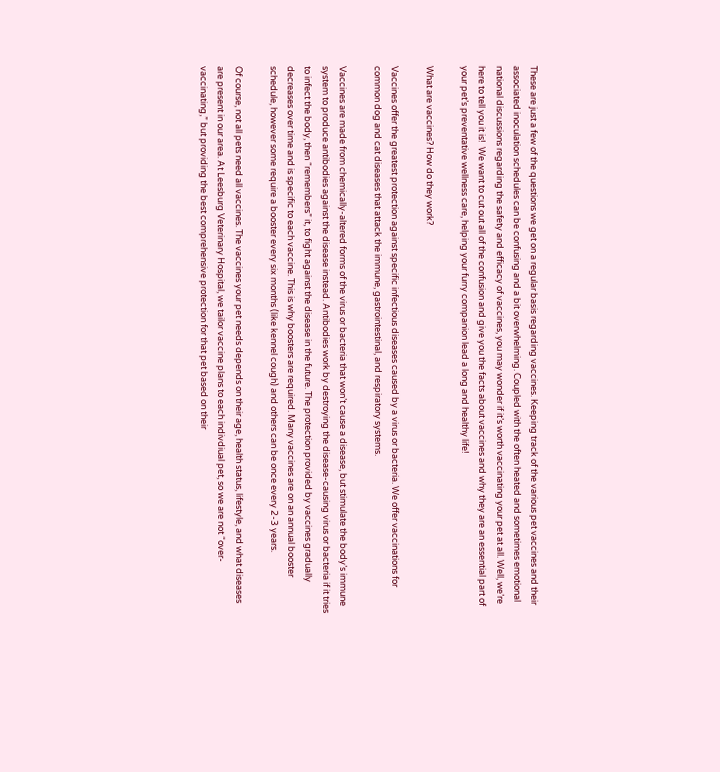These are just a few of the questions we get on a regular basis regarding vaccines. Keeping track of the various pet vaccines and their associated inoculation schedules can be confusing and a bit overwhelming. Coupled with the often heated and sometimes emotional national discussions regarding the safety and efficacy of vaccines, you may wonder if it’s worth vaccinating your pet at all. Well, we’re here to tell you it is!  We want to cut out all of the confusion and give you the facts about vaccines and why they are an essential part of your pet’s preventative wellness care, helping your furry companion lead a long and healthy life!

What are vaccines? How do they work?

Vaccines offer the greatest protection against specific infectious diseases caused by a virus or bacteria. We offer vaccinations for common dog and cat diseases that attack the immune, gastrointestinal, and respiratory systems.

Vaccines are made from chemically-altered forms of the virus or bacteria that won’t cause a disease, but stimulate the body’s immune system to produce antibodies against the disease instead. Antibodies work by destroying the disease-causing virus or bacteria if it tries to infect the body, then “remembers” it, to fight against the disease in the future. The protection provided by vaccines gradually decreases over time and is specific to each vaccine. This is why boosters are required. Many vaccines are on an annual booster schedule, however some require a booster every six months (like kennel cough) and others can be once every 2-3 years.

Of course, not all pets need all vaccines. The vaccines your pet needs depends on their age, health status, lifestyle, and what diseases are present in our area. At Leesburg Veterinary Hospital, we tailor vaccine plans to each indivdiual pet, so we are not “over-vaccinating,” but providing the best comprehensive protection for that pet based on their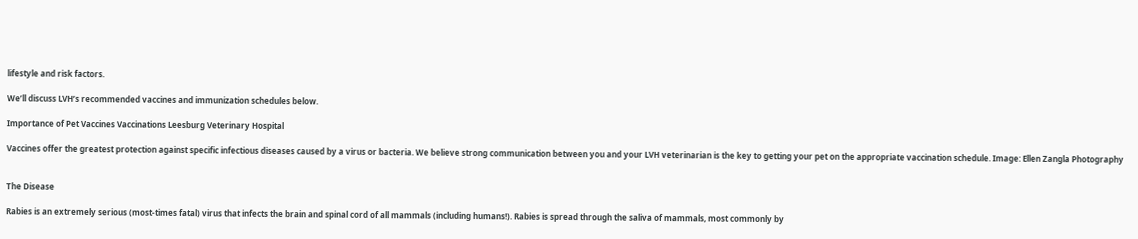lifestyle and risk factors.

We’ll discuss LVH’s recommended vaccines and immunization schedules below.

Importance of Pet Vaccines Vaccinations Leesburg Veterinary Hospital

Vaccines offer the greatest protection against specific infectious diseases caused by a virus or bacteria. We believe strong communication between you and your LVH veterinarian is the key to getting your pet on the appropriate vaccination schedule. Image: Ellen Zangla Photography


The Disease

Rabies is an extremely serious (most-times fatal) virus that infects the brain and spinal cord of all mammals (including humans!). Rabies is spread through the saliva of mammals, most commonly by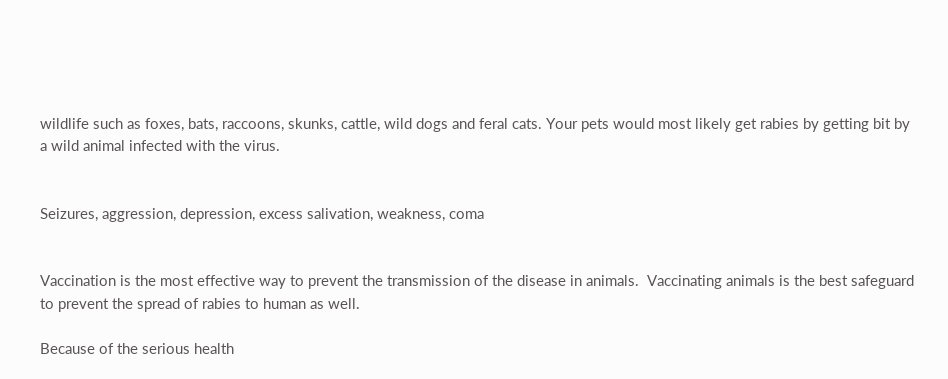wildlife such as foxes, bats, raccoons, skunks, cattle, wild dogs and feral cats. Your pets would most likely get rabies by getting bit by a wild animal infected with the virus.


Seizures, aggression, depression, excess salivation, weakness, coma


Vaccination is the most effective way to prevent the transmission of the disease in animals.  Vaccinating animals is the best safeguard to prevent the spread of rabies to human as well.

Because of the serious health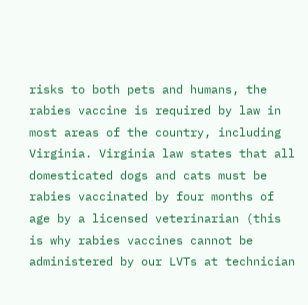risks to both pets and humans, the rabies vaccine is required by law in most areas of the country, including Virginia. Virginia law states that all domesticated dogs and cats must be rabies vaccinated by four months of age by a licensed veterinarian (this is why rabies vaccines cannot be administered by our LVTs at technician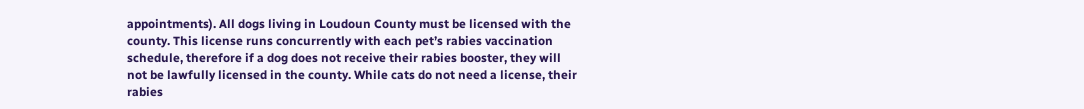appointments). All dogs living in Loudoun County must be licensed with the county. This license runs concurrently with each pet’s rabies vaccination schedule, therefore if a dog does not receive their rabies booster, they will not be lawfully licensed in the county. While cats do not need a license, their rabies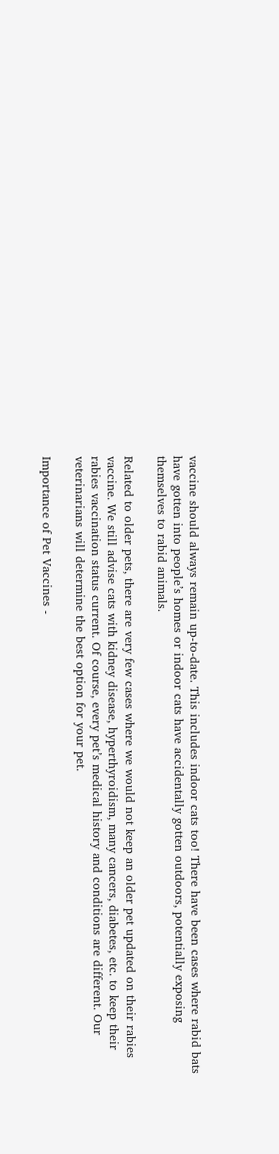vaccine should always remain up-to-date. This includes indoor cats too! There have been cases where rabid bats have gotten into people’s homes or indoor cats have accidentally gotten outdoors, potentially exposing themselves to rabid animals.

Related to older pets, there are very few cases where we would not keep an older pet updated on their rabies vaccine. We still advise cats with kidney disease, hyperthyroidism, many cancers, diabetes, etc. to keep their rabies vaccination status current. Of course, every pet’s medical history and conditions are different. Our veterinarians will determine the best option for your pet.

Importance of Pet Vaccines -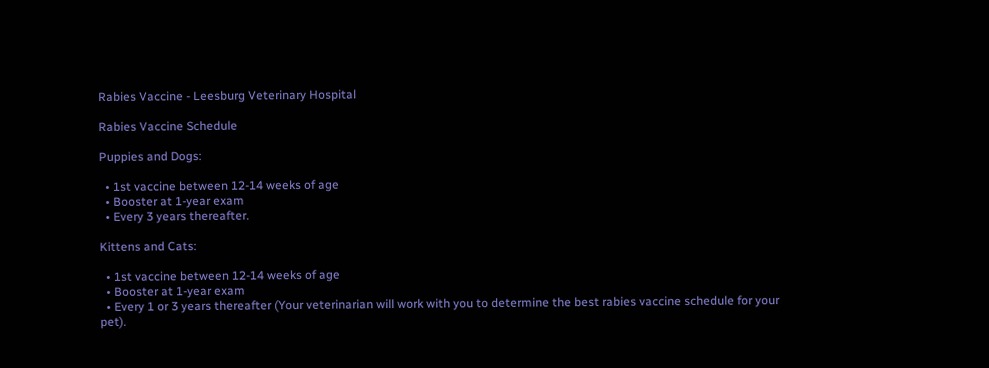Rabies Vaccine - Leesburg Veterinary Hospital

Rabies Vaccine Schedule

Puppies and Dogs:

  • 1st vaccine between 12-14 weeks of age
  • Booster at 1-year exam
  • Every 3 years thereafter.

Kittens and Cats:

  • 1st vaccine between 12-14 weeks of age
  • Booster at 1-year exam
  • Every 1 or 3 years thereafter (Your veterinarian will work with you to determine the best rabies vaccine schedule for your pet).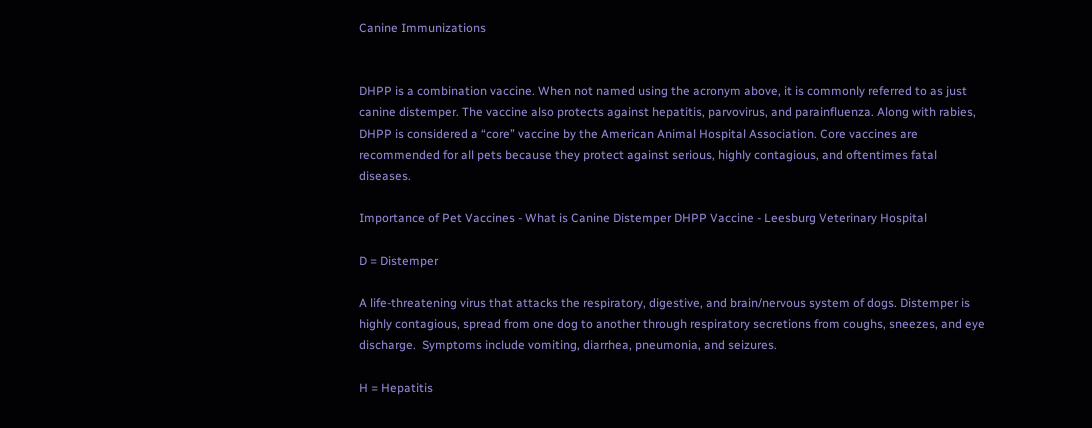Canine Immunizations


DHPP is a combination vaccine. When not named using the acronym above, it is commonly referred to as just canine distemper. The vaccine also protects against hepatitis, parvovirus, and parainfluenza. Along with rabies, DHPP is considered a “core” vaccine by the American Animal Hospital Association. Core vaccines are recommended for all pets because they protect against serious, highly contagious, and oftentimes fatal diseases.

Importance of Pet Vaccines - What is Canine Distemper DHPP Vaccine - Leesburg Veterinary Hospital

D = Distemper

A life-threatening virus that attacks the respiratory, digestive, and brain/nervous system of dogs. Distemper is highly contagious, spread from one dog to another through respiratory secretions from coughs, sneezes, and eye discharge.  Symptoms include vomiting, diarrhea, pneumonia, and seizures.

H = Hepatitis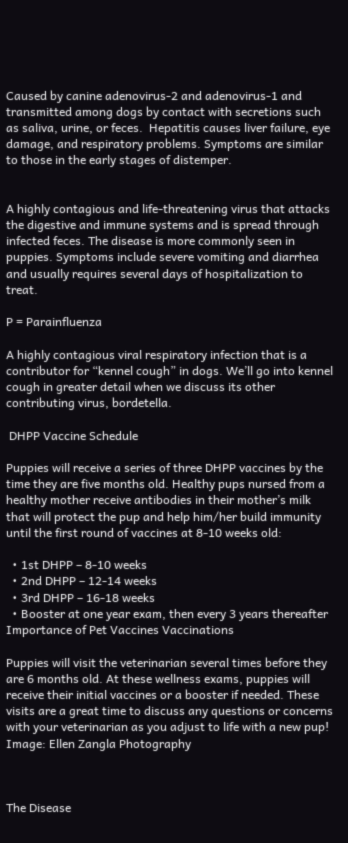Caused by canine adenovirus-2 and adenovirus-1 and transmitted among dogs by contact with secretions such as saliva, urine, or feces.  Hepatitis causes liver failure, eye damage, and respiratory problems. Symptoms are similar to those in the early stages of distemper.


A highly contagious and life-threatening virus that attacks the digestive and immune systems and is spread through infected feces. The disease is more commonly seen in puppies. Symptoms include severe vomiting and diarrhea and usually requires several days of hospitalization to treat.

P = Parainfluenza

A highly contagious viral respiratory infection that is a contributor for “kennel cough” in dogs. We’ll go into kennel cough in greater detail when we discuss its other contributing virus, bordetella.

 DHPP Vaccine Schedule

Puppies will receive a series of three DHPP vaccines by the time they are five months old. Healthy pups nursed from a healthy mother receive antibodies in their mother’s milk that will protect the pup and help him/her build immunity until the first round of vaccines at 8-10 weeks old:

  • 1st DHPP – 8-10 weeks
  • 2nd DHPP – 12-14 weeks
  • 3rd DHPP – 16-18 weeks
  • Booster at one year exam, then every 3 years thereafter
Importance of Pet Vaccines Vaccinations

Puppies will visit the veterinarian several times before they are 6 months old. At these wellness exams, puppies will receive their initial vaccines or a booster if needed. These visits are a great time to discuss any questions or concerns with your veterinarian as you adjust to life with a new pup! Image: Ellen Zangla Photography



The Disease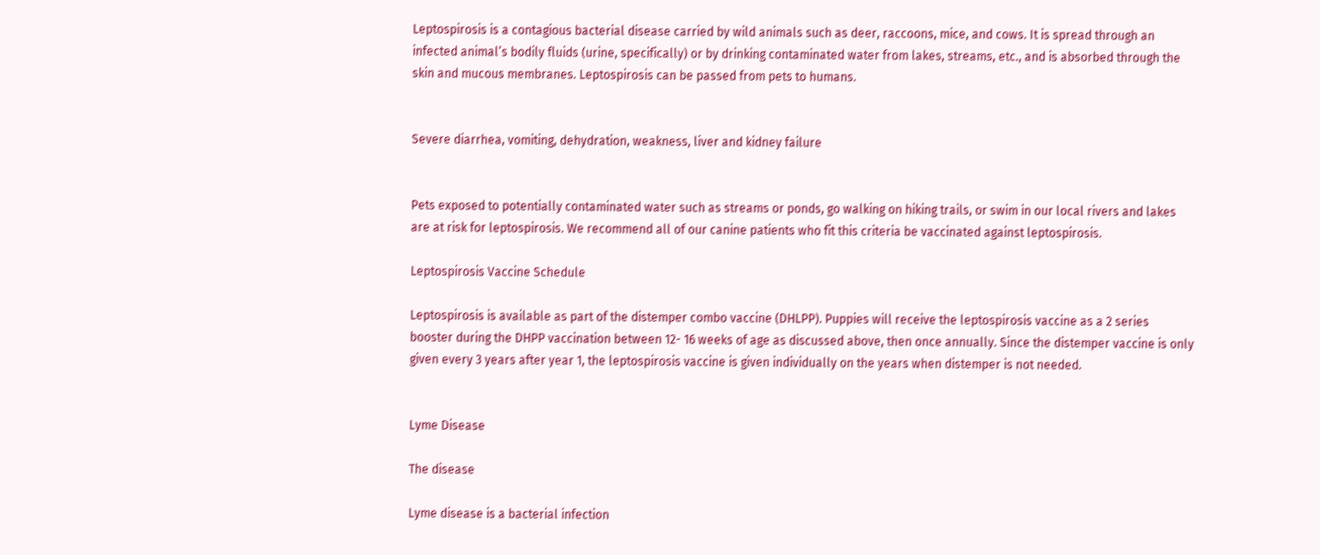Leptospirosis is a contagious bacterial disease carried by wild animals such as deer, raccoons, mice, and cows. It is spread through an infected animal’s bodily fluids (urine, specifically) or by drinking contaminated water from lakes, streams, etc., and is absorbed through the skin and mucous membranes. Leptospirosis can be passed from pets to humans.


Severe diarrhea, vomiting, dehydration, weakness, liver and kidney failure


Pets exposed to potentially contaminated water such as streams or ponds, go walking on hiking trails, or swim in our local rivers and lakes are at risk for leptospirosis. We recommend all of our canine patients who fit this criteria be vaccinated against leptospirosis.

Leptospirosis Vaccine Schedule

Leptospirosis is available as part of the distemper combo vaccine (DHLPP). Puppies will receive the leptospirosis vaccine as a 2 series booster during the DHPP vaccination between 12- 16 weeks of age as discussed above, then once annually. Since the distemper vaccine is only given every 3 years after year 1, the leptospirosis vaccine is given individually on the years when distemper is not needed.


Lyme Disease

The disease

Lyme disease is a bacterial infection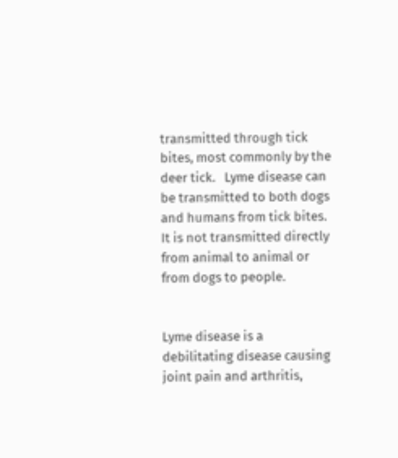transmitted through tick bites, most commonly by the deer tick.   Lyme disease can be transmitted to both dogs and humans from tick bites. It is not transmitted directly from animal to animal or from dogs to people.


Lyme disease is a debilitating disease causing joint pain and arthritis,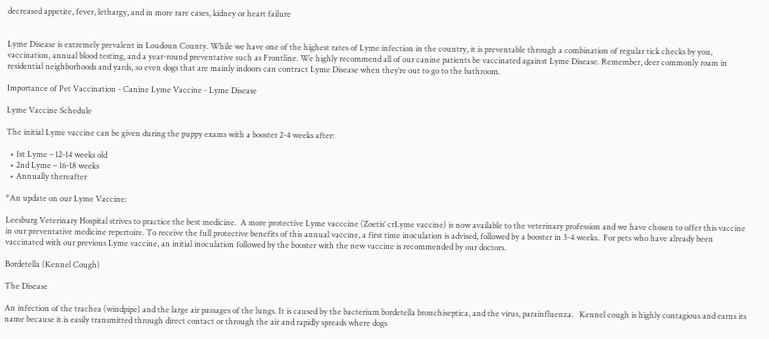decreased appetite, fever, lethargy, and in more rare cases, kidney or heart failure


Lyme Disease is extremely prevalent in Loudoun County. While we have one of the highest rates of Lyme infection in the country, it is preventable through a combination of regular tick checks by you, vaccination, annual blood testing, and a year-round preventative such as Frontline. We highly recommend all of our canine patients be vaccinated against Lyme Disease. Remember, deer commonly roam in residential neighborhoods and yards, so even dogs that are mainly indoors can contract Lyme Disease when they’re out to go to the bathroom.

Importance of Pet Vaccination - Canine Lyme Vaccine - Lyme Disease

Lyme Vaccine Schedule

The initial Lyme vaccine can be given during the puppy exams with a booster 2-4 weeks after:

  • 1st Lyme – 12-14 weeks old
  • 2nd Lyme – 16-18 weeks
  • Annually thereafter

*An update on our Lyme Vaccine:

Leesburg Veterinary Hospital strives to practice the best medicine.  A more protective Lyme vacccine (Zoetis’ crLyme vaccine) is now available to the veterinary profession and we have chosen to offer this vaccine in our preventative medicine repertoire. To receive the full protective benefits of this annual vaccine, a first time inoculation is advised, followed by a booster in 3-4 weeks.  For pets who have already been vaccinated with our previous Lyme vaccine, an initial inoculation followed by the booster with the new vaccine is recommended by our doctors.

Bordetella (Kennel Cough)

The Disease

An infection of the trachea (windpipe) and the large air passages of the lungs. It is caused by the bacterium bordetella bronchiseptica, and the virus, parainfluenza.   Kennel cough is highly contagious and earns its name because it is easily transmitted through direct contact or through the air and rapidly spreads where dogs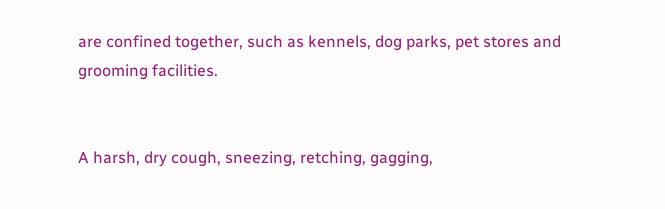are confined together, such as kennels, dog parks, pet stores and grooming facilities.


A harsh, dry cough, sneezing, retching, gagging,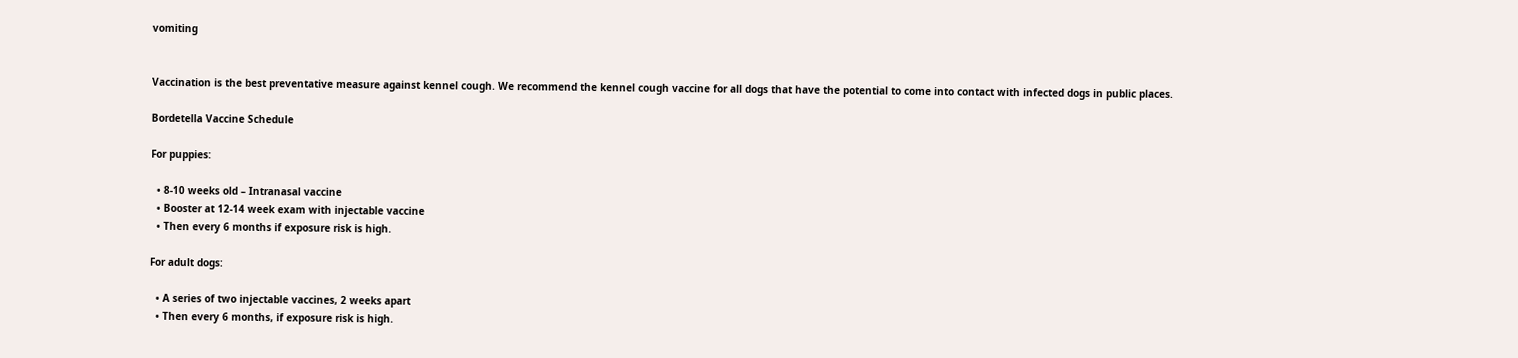vomiting


Vaccination is the best preventative measure against kennel cough. We recommend the kennel cough vaccine for all dogs that have the potential to come into contact with infected dogs in public places.

Bordetella Vaccine Schedule

For puppies:

  • 8-10 weeks old – Intranasal vaccine
  • Booster at 12-14 week exam with injectable vaccine
  • Then every 6 months if exposure risk is high.

For adult dogs:

  • A series of two injectable vaccines, 2 weeks apart
  • Then every 6 months, if exposure risk is high.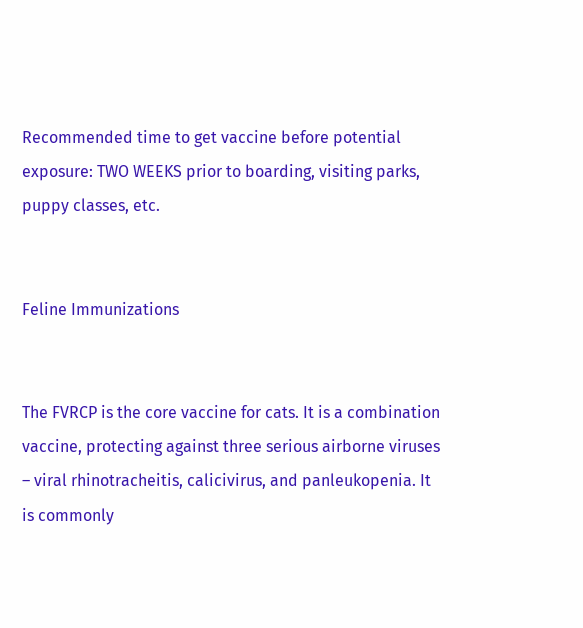Recommended time to get vaccine before potential exposure: TWO WEEKS prior to boarding, visiting parks, puppy classes, etc.


Feline Immunizations


The FVRCP is the core vaccine for cats. It is a combination vaccine, protecting against three serious airborne viruses – viral rhinotracheitis, calicivirus, and panleukopenia. It is commonly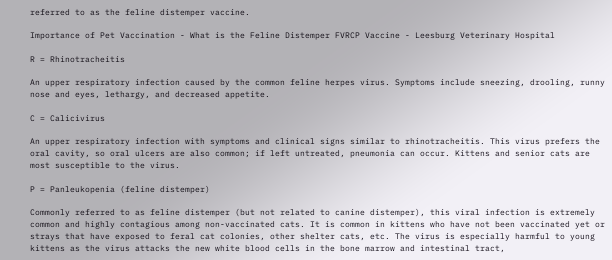referred to as the feline distemper vaccine.

Importance of Pet Vaccination - What is the Feline Distemper FVRCP Vaccine - Leesburg Veterinary Hospital

R = Rhinotracheitis

An upper respiratory infection caused by the common feline herpes virus. Symptoms include sneezing, drooling, runny nose and eyes, lethargy, and decreased appetite.

C = Calicivirus

An upper respiratory infection with symptoms and clinical signs similar to rhinotracheitis. This virus prefers the oral cavity, so oral ulcers are also common; if left untreated, pneumonia can occur. Kittens and senior cats are most susceptible to the virus.

P = Panleukopenia (feline distemper)

Commonly referred to as feline distemper (but not related to canine distemper), this viral infection is extremely common and highly contagious among non-vaccinated cats. It is common in kittens who have not been vaccinated yet or strays that have exposed to feral cat colonies, other shelter cats, etc. The virus is especially harmful to young kittens as the virus attacks the new white blood cells in the bone marrow and intestinal tract,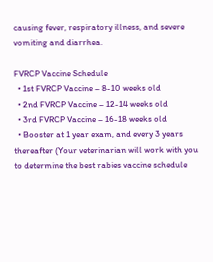causing fever, respiratory illness, and severe vomiting and diarrhea.

FVRCP Vaccine Schedule
  • 1st FVRCP Vaccine – 8-10 weeks old
  • 2nd FVRCP Vaccine – 12-14 weeks old
  • 3rd FVRCP Vaccine – 16-18 weeks old
  • Booster at 1 year exam, and every 3 years thereafter (Your veterinarian will work with you to determine the best rabies vaccine schedule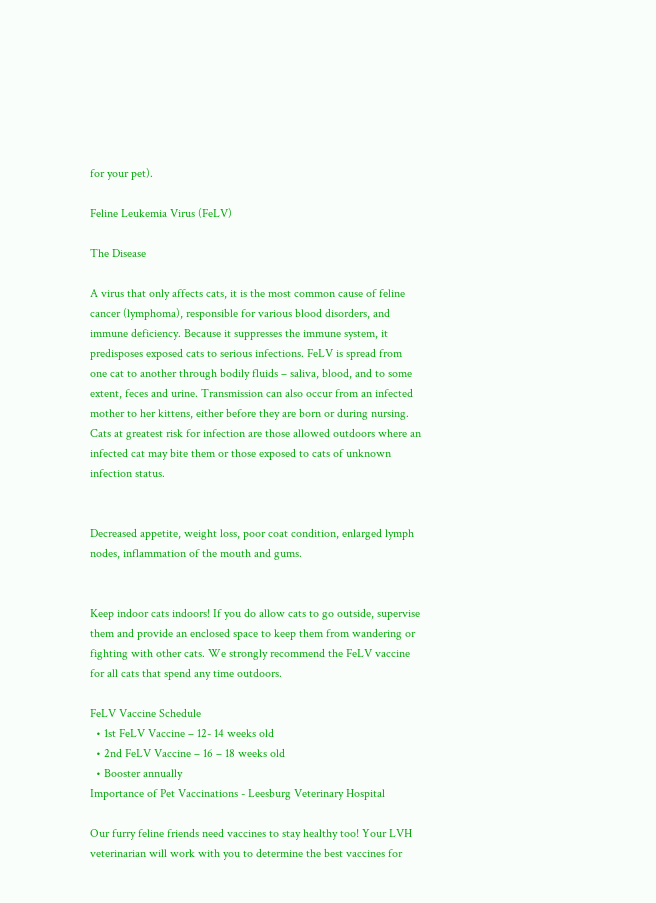for your pet).

Feline Leukemia Virus (FeLV)

The Disease

A virus that only affects cats, it is the most common cause of feline cancer (lymphoma), responsible for various blood disorders, and immune deficiency. Because it suppresses the immune system, it predisposes exposed cats to serious infections. FeLV is spread from one cat to another through bodily fluids – saliva, blood, and to some extent, feces and urine. Transmission can also occur from an infected mother to her kittens, either before they are born or during nursing. Cats at greatest risk for infection are those allowed outdoors where an infected cat may bite them or those exposed to cats of unknown infection status.


Decreased appetite, weight loss, poor coat condition, enlarged lymph nodes, inflammation of the mouth and gums.


Keep indoor cats indoors! If you do allow cats to go outside, supervise them and provide an enclosed space to keep them from wandering or fighting with other cats. We strongly recommend the FeLV vaccine for all cats that spend any time outdoors.

FeLV Vaccine Schedule
  • 1st FeLV Vaccine – 12- 14 weeks old
  • 2nd FeLV Vaccine – 16 – 18 weeks old
  • Booster annually
Importance of Pet Vaccinations - Leesburg Veterinary Hospital

Our furry feline friends need vaccines to stay healthy too! Your LVH veterinarian will work with you to determine the best vaccines for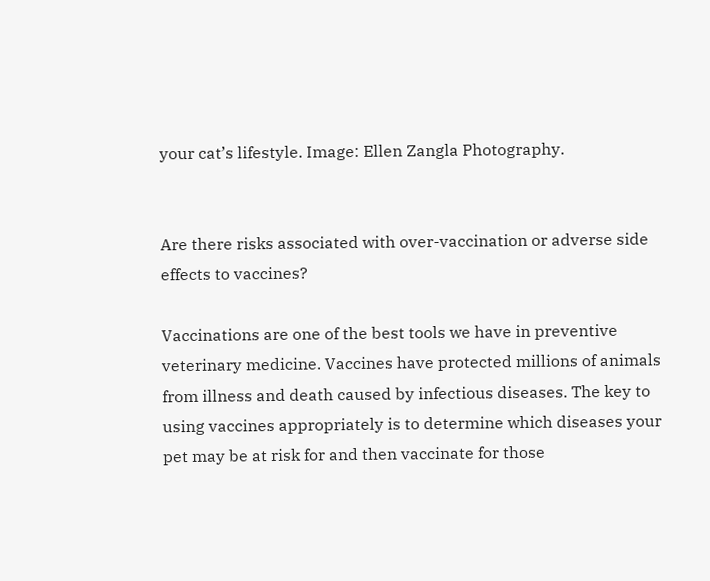your cat’s lifestyle. Image: Ellen Zangla Photography.


Are there risks associated with over-vaccination or adverse side effects to vaccines?

Vaccinations are one of the best tools we have in preventive veterinary medicine. Vaccines have protected millions of animals from illness and death caused by infectious diseases. The key to using vaccines appropriately is to determine which diseases your pet may be at risk for and then vaccinate for those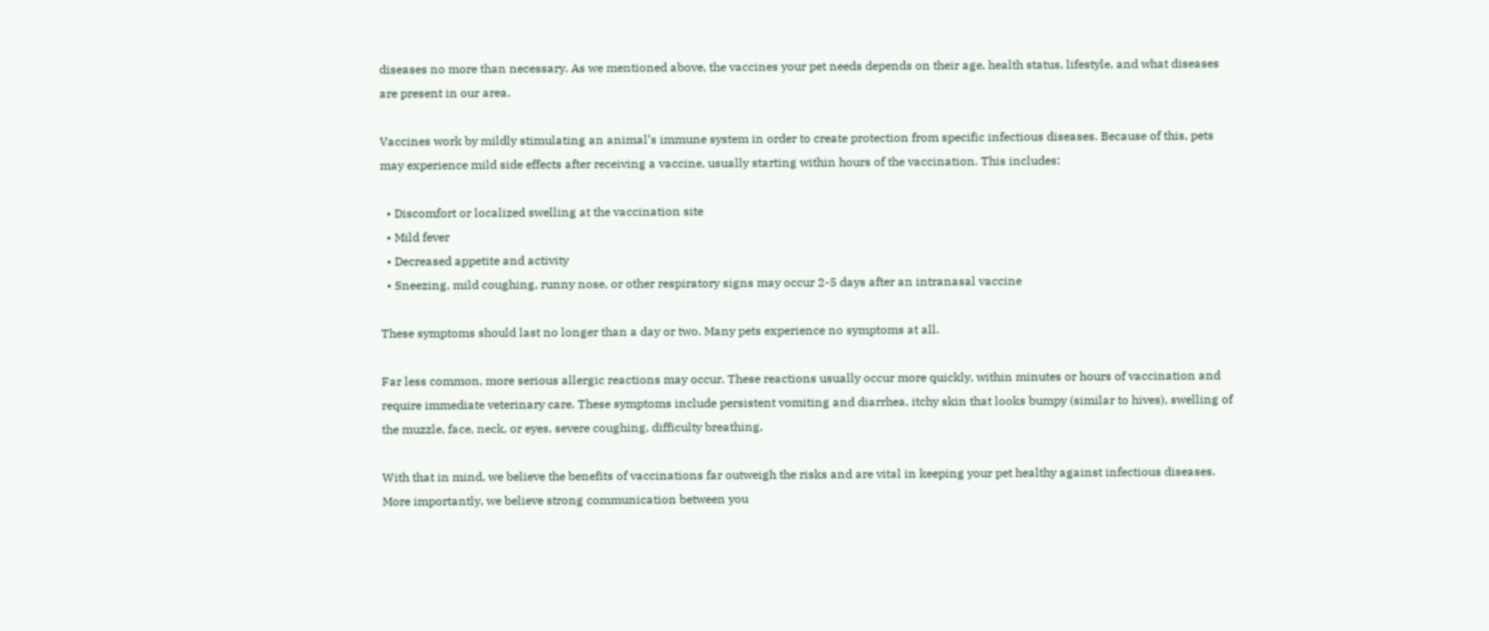diseases no more than necessary. As we mentioned above, the vaccines your pet needs depends on their age, health status, lifestyle, and what diseases are present in our area.

Vaccines work by mildly stimulating an animal’s immune system in order to create protection from specific infectious diseases. Because of this, pets may experience mild side effects after receiving a vaccine, usually starting within hours of the vaccination. This includes:

  • Discomfort or localized swelling at the vaccination site
  • Mild fever
  • Decreased appetite and activity
  • Sneezing, mild coughing, runny nose, or other respiratory signs may occur 2-5 days after an intranasal vaccine

These symptoms should last no longer than a day or two. Many pets experience no symptoms at all.

Far less common, more serious allergic reactions may occur. These reactions usually occur more quickly, within minutes or hours of vaccination and require immediate veterinary care. These symptoms include persistent vomiting and diarrhea, itchy skin that looks bumpy (similar to hives), swelling of the muzzle, face, neck, or eyes, severe coughing, difficulty breathing,

With that in mind, we believe the benefits of vaccinations far outweigh the risks and are vital in keeping your pet healthy against infectious diseases. More importantly, we believe strong communication between you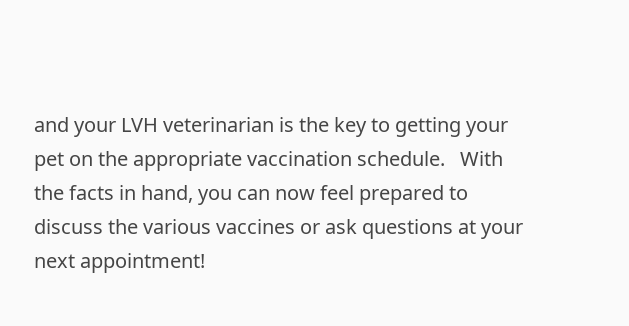and your LVH veterinarian is the key to getting your pet on the appropriate vaccination schedule.   With the facts in hand, you can now feel prepared to discuss the various vaccines or ask questions at your next appointment!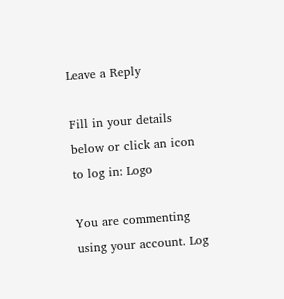Leave a Reply

Fill in your details below or click an icon to log in: Logo

You are commenting using your account. Log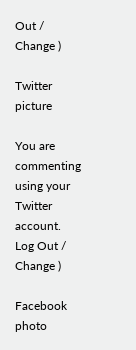Out /  Change )

Twitter picture

You are commenting using your Twitter account. Log Out /  Change )

Facebook photo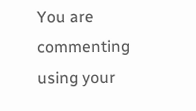You are commenting using your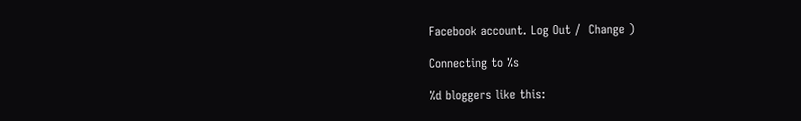Facebook account. Log Out /  Change )

Connecting to %s

%d bloggers like this: